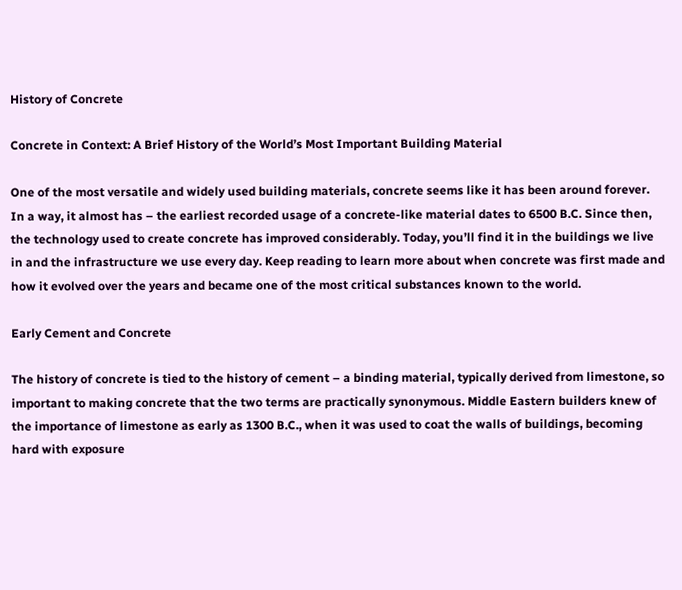History of Concrete

Concrete in Context: A Brief History of the World’s Most Important Building Material

One of the most versatile and widely used building materials, concrete seems like it has been around forever. In a way, it almost has – the earliest recorded usage of a concrete-like material dates to 6500 B.C. Since then, the technology used to create concrete has improved considerably. Today, you’ll find it in the buildings we live in and the infrastructure we use every day. Keep reading to learn more about when concrete was first made and how it evolved over the years and became one of the most critical substances known to the world.

Early Cement and Concrete

The history of concrete is tied to the history of cement – a binding material, typically derived from limestone, so important to making concrete that the two terms are practically synonymous. Middle Eastern builders knew of the importance of limestone as early as 1300 B.C., when it was used to coat the walls of buildings, becoming hard with exposure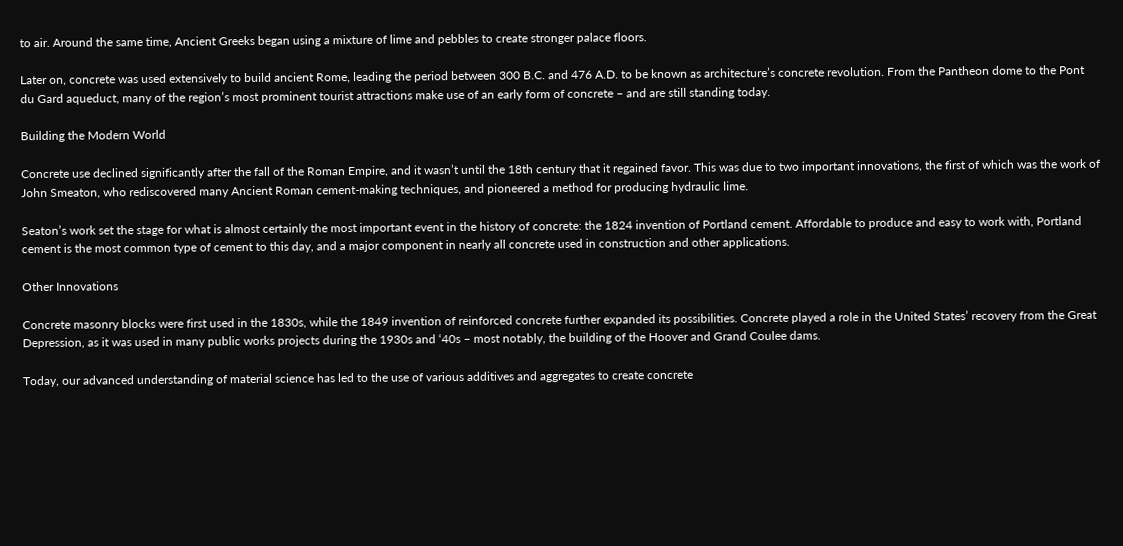to air. Around the same time, Ancient Greeks began using a mixture of lime and pebbles to create stronger palace floors.

Later on, concrete was used extensively to build ancient Rome, leading the period between 300 B.C. and 476 A.D. to be known as architecture’s concrete revolution. From the Pantheon dome to the Pont du Gard aqueduct, many of the region’s most prominent tourist attractions make use of an early form of concrete – and are still standing today.

Building the Modern World

Concrete use declined significantly after the fall of the Roman Empire, and it wasn’t until the 18th century that it regained favor. This was due to two important innovations, the first of which was the work of John Smeaton, who rediscovered many Ancient Roman cement-making techniques, and pioneered a method for producing hydraulic lime.

Seaton’s work set the stage for what is almost certainly the most important event in the history of concrete: the 1824 invention of Portland cement. Affordable to produce and easy to work with, Portland cement is the most common type of cement to this day, and a major component in nearly all concrete used in construction and other applications.

Other Innovations

Concrete masonry blocks were first used in the 1830s, while the 1849 invention of reinforced concrete further expanded its possibilities. Concrete played a role in the United States’ recovery from the Great Depression, as it was used in many public works projects during the 1930s and ‘40s – most notably, the building of the Hoover and Grand Coulee dams.

Today, our advanced understanding of material science has led to the use of various additives and aggregates to create concrete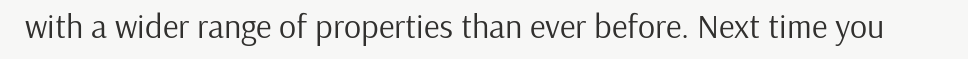with a wider range of properties than ever before. Next time you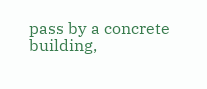pass by a concrete building,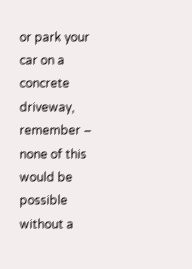or park your car on a concrete driveway, remember – none of this would be possible without a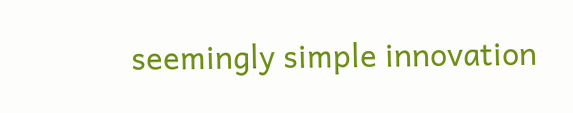seemingly simple innovation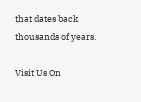that dates back thousands of years.

Visit Us On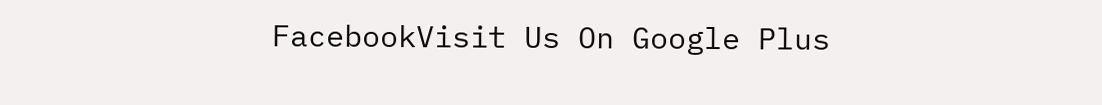FacebookVisit Us On Google Plus